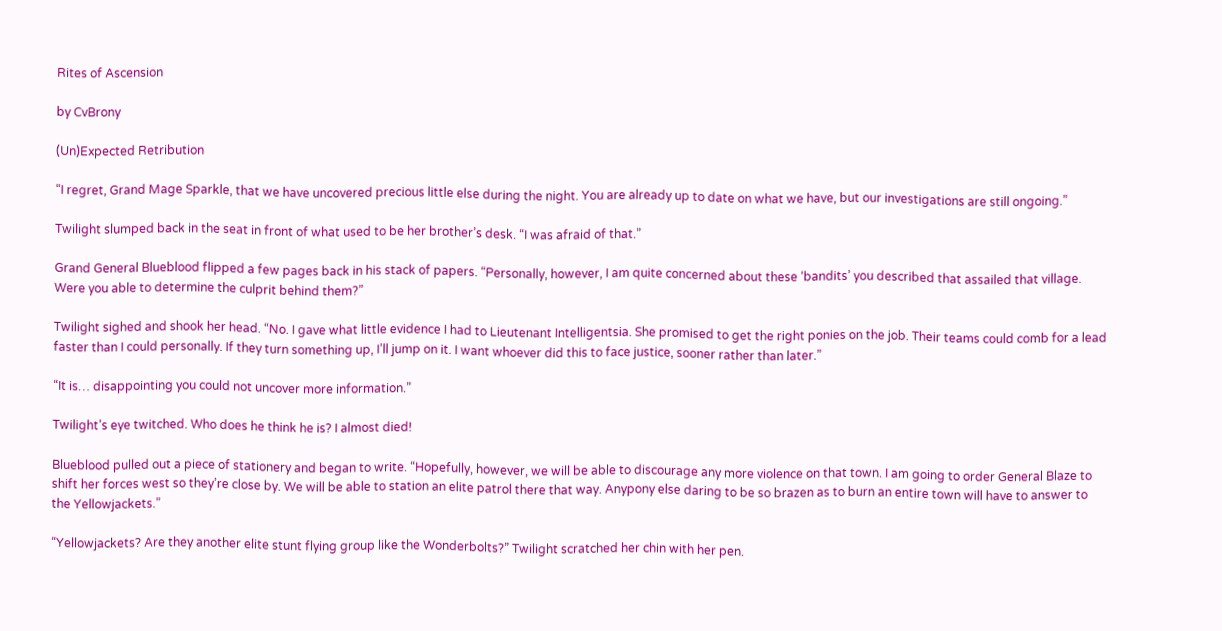Rites of Ascension

by CvBrony

(Un)Expected Retribution

“I regret, Grand Mage Sparkle, that we have uncovered precious little else during the night. You are already up to date on what we have, but our investigations are still ongoing.”

Twilight slumped back in the seat in front of what used to be her brother’s desk. “I was afraid of that.”

Grand General Blueblood flipped a few pages back in his stack of papers. “Personally, however, I am quite concerned about these ‘bandits’ you described that assailed that village. Were you able to determine the culprit behind them?”

Twilight sighed and shook her head. “No. I gave what little evidence I had to Lieutenant Intelligentsia. She promised to get the right ponies on the job. Their teams could comb for a lead faster than I could personally. If they turn something up, I’ll jump on it. I want whoever did this to face justice, sooner rather than later.”

“It is… disappointing you could not uncover more information.”

Twilight’s eye twitched. Who does he think he is? I almost died!

Blueblood pulled out a piece of stationery and began to write. “Hopefully, however, we will be able to discourage any more violence on that town. I am going to order General Blaze to shift her forces west so they’re close by. We will be able to station an elite patrol there that way. Anypony else daring to be so brazen as to burn an entire town will have to answer to the Yellowjackets.”

“Yellowjackets? Are they another elite stunt flying group like the Wonderbolts?” Twilight scratched her chin with her pen.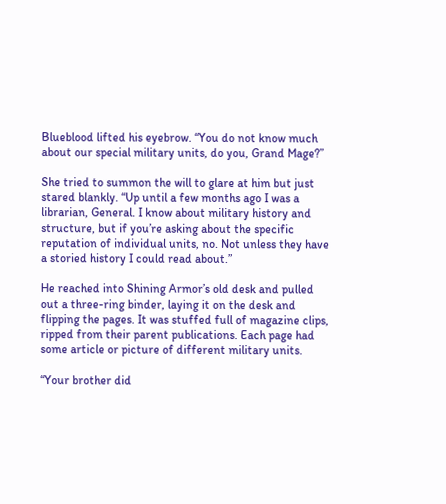Blueblood lifted his eyebrow. “You do not know much about our special military units, do you, Grand Mage?”

She tried to summon the will to glare at him but just stared blankly. “Up until a few months ago I was a librarian, General. I know about military history and structure, but if you’re asking about the specific reputation of individual units, no. Not unless they have a storied history I could read about.”

He reached into Shining Armor’s old desk and pulled out a three-ring binder, laying it on the desk and flipping the pages. It was stuffed full of magazine clips, ripped from their parent publications. Each page had some article or picture of different military units.

“Your brother did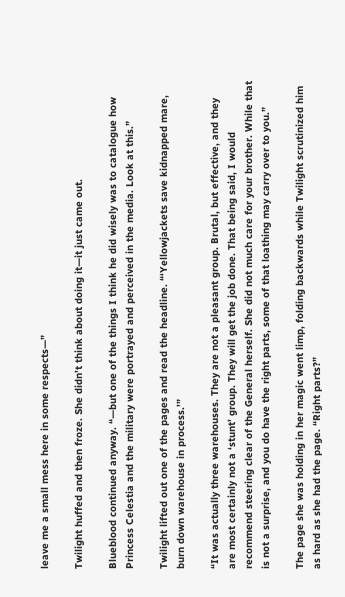leave me a small mess here in some respects—”

Twilight huffed and then froze. She didn’t think about doing it—it just came out.

Blueblood continued anyway. “—but one of the things I think he did wisely was to catalogue how Princess Celestia and the military were portrayed and perceived in the media. Look at this.”

Twilight lifted out one of the pages and read the headline. “‘Yellowjackets save kidnapped mare, burn down warehouse in process.’”

“It was actually three warehouses. They are not a pleasant group. Brutal, but effective, and they are most certainly not a ‘stunt’ group. They will get the job done. That being said, I would recommend steering clear of the General herself. She did not much care for your brother. While that is not a surprise, and you do have the right parts, some of that loathing may carry over to you.”

The page she was holding in her magic went limp, folding backwards while Twilight scrutinized him as hard as she had the page. “Right parts?”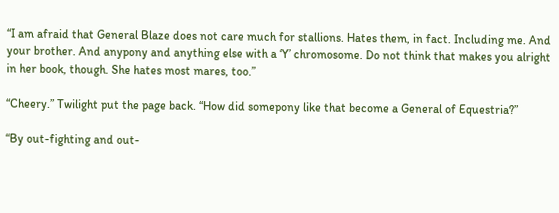“I am afraid that General Blaze does not care much for stallions. Hates them, in fact. Including me. And your brother. And anypony and anything else with a ‘Y’ chromosome. Do not think that makes you alright in her book, though. She hates most mares, too.”

“Cheery.” Twilight put the page back. “How did somepony like that become a General of Equestria?”

“By out-fighting and out-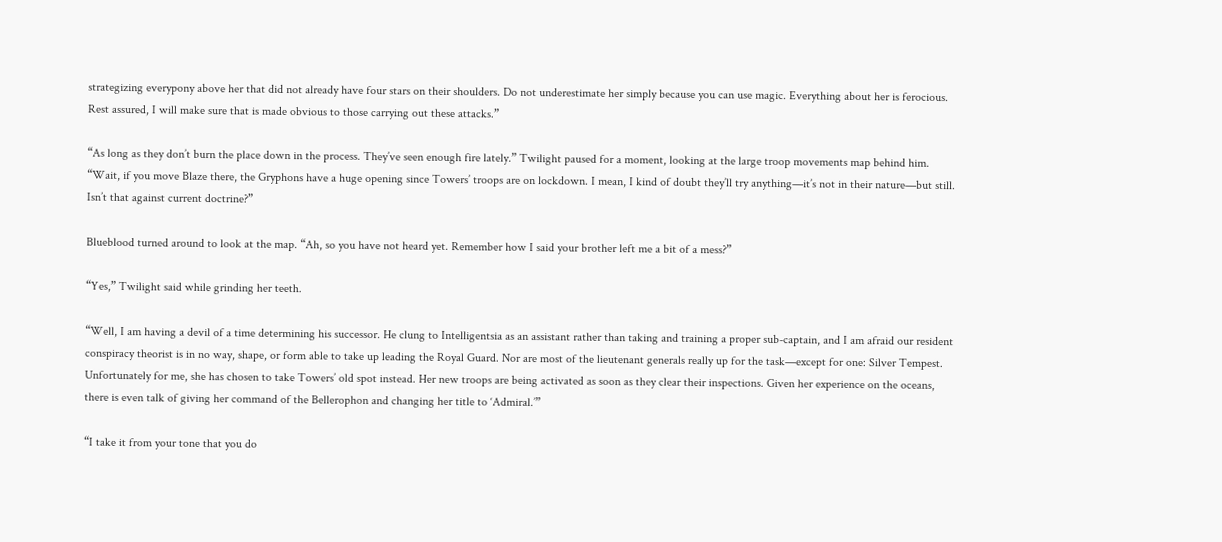strategizing everypony above her that did not already have four stars on their shoulders. Do not underestimate her simply because you can use magic. Everything about her is ferocious. Rest assured, I will make sure that is made obvious to those carrying out these attacks.”

“As long as they don’t burn the place down in the process. They’ve seen enough fire lately.” Twilight paused for a moment, looking at the large troop movements map behind him. “Wait, if you move Blaze there, the Gryphons have a huge opening since Towers’ troops are on lockdown. I mean, I kind of doubt they’ll try anything—it’s not in their nature—but still. Isn’t that against current doctrine?”

Blueblood turned around to look at the map. “Ah, so you have not heard yet. Remember how I said your brother left me a bit of a mess?”

“Yes,” Twilight said while grinding her teeth.

“Well, I am having a devil of a time determining his successor. He clung to Intelligentsia as an assistant rather than taking and training a proper sub-captain, and I am afraid our resident conspiracy theorist is in no way, shape, or form able to take up leading the Royal Guard. Nor are most of the lieutenant generals really up for the task—except for one: Silver Tempest. Unfortunately for me, she has chosen to take Towers’ old spot instead. Her new troops are being activated as soon as they clear their inspections. Given her experience on the oceans, there is even talk of giving her command of the Bellerophon and changing her title to ‘Admiral.’”

“I take it from your tone that you do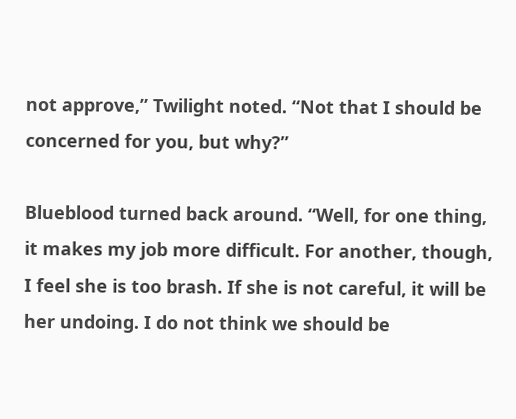not approve,” Twilight noted. “Not that I should be concerned for you, but why?”

Blueblood turned back around. “Well, for one thing, it makes my job more difficult. For another, though, I feel she is too brash. If she is not careful, it will be her undoing. I do not think we should be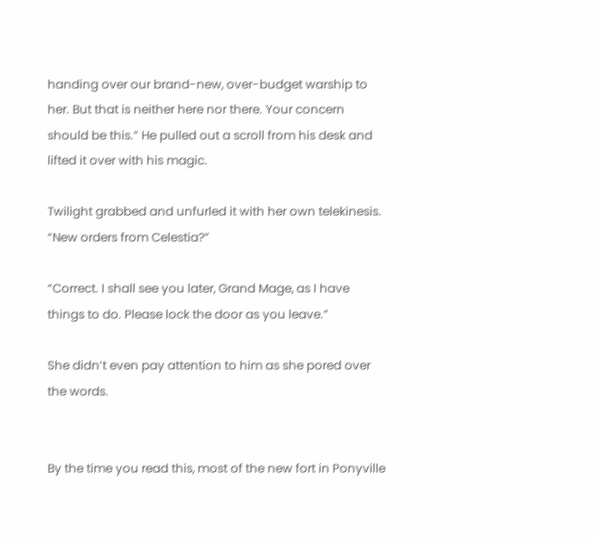handing over our brand-new, over-budget warship to her. But that is neither here nor there. Your concern should be this.” He pulled out a scroll from his desk and lifted it over with his magic.

Twilight grabbed and unfurled it with her own telekinesis. “New orders from Celestia?”

“Correct. I shall see you later, Grand Mage, as I have things to do. Please lock the door as you leave.”

She didn’t even pay attention to him as she pored over the words.


By the time you read this, most of the new fort in Ponyville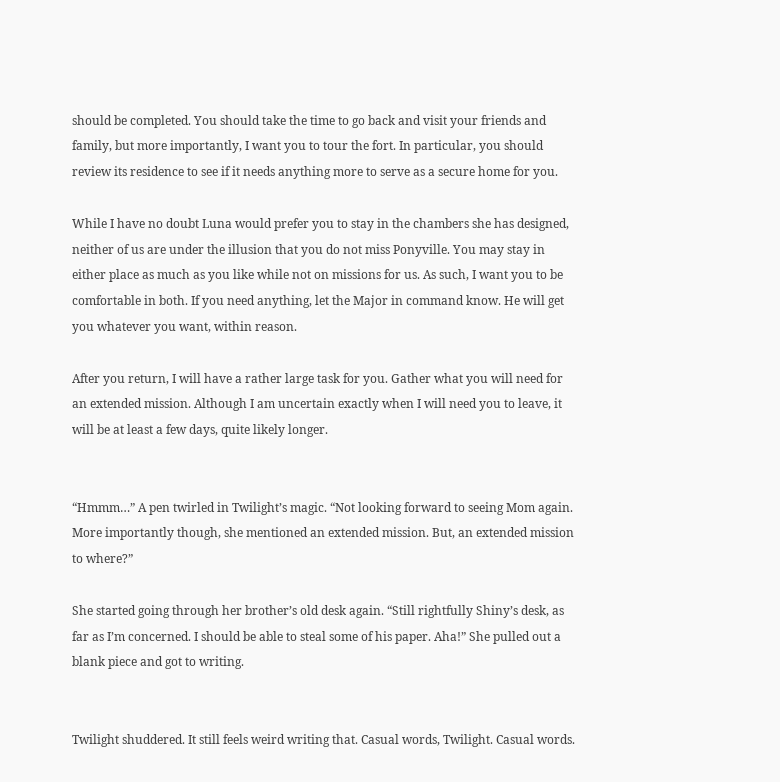should be completed. You should take the time to go back and visit your friends and family, but more importantly, I want you to tour the fort. In particular, you should review its residence to see if it needs anything more to serve as a secure home for you.

While I have no doubt Luna would prefer you to stay in the chambers she has designed, neither of us are under the illusion that you do not miss Ponyville. You may stay in either place as much as you like while not on missions for us. As such, I want you to be comfortable in both. If you need anything, let the Major in command know. He will get you whatever you want, within reason.

After you return, I will have a rather large task for you. Gather what you will need for an extended mission. Although I am uncertain exactly when I will need you to leave, it will be at least a few days, quite likely longer.


“Hmmm…” A pen twirled in Twilight’s magic. “Not looking forward to seeing Mom again. More importantly though, she mentioned an extended mission. But, an extended mission to where?”

She started going through her brother’s old desk again. “Still rightfully Shiny’s desk, as far as I’m concerned. I should be able to steal some of his paper. Aha!” She pulled out a blank piece and got to writing.


Twilight shuddered. It still feels weird writing that. Casual words, Twilight. Casual words.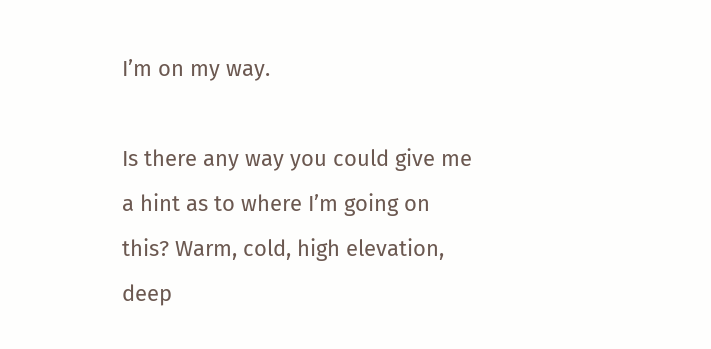I’m on my way.

Is there any way you could give me a hint as to where I’m going on this? Warm, cold, high elevation, deep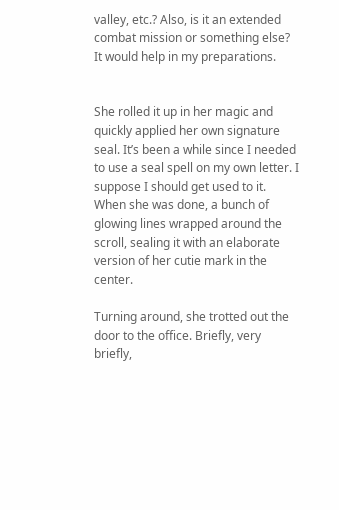valley, etc.? Also, is it an extended combat mission or something else? It would help in my preparations.


She rolled it up in her magic and quickly applied her own signature seal. It’s been a while since I needed to use a seal spell on my own letter. I suppose I should get used to it. When she was done, a bunch of glowing lines wrapped around the scroll, sealing it with an elaborate version of her cutie mark in the center.

Turning around, she trotted out the door to the office. Briefly, very briefly,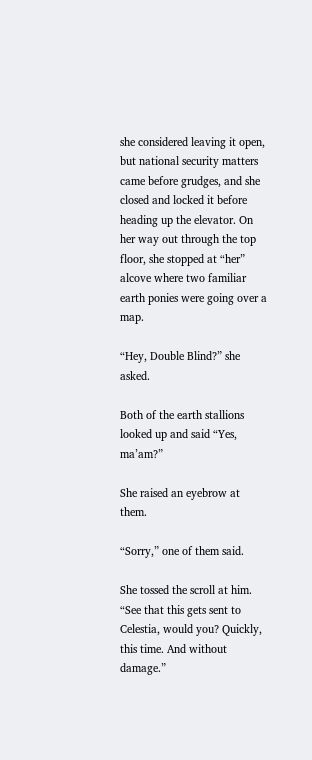she considered leaving it open, but national security matters came before grudges, and she closed and locked it before heading up the elevator. On her way out through the top floor, she stopped at “her” alcove where two familiar earth ponies were going over a map.

“Hey, Double Blind?” she asked.

Both of the earth stallions looked up and said “Yes, ma’am?”

She raised an eyebrow at them.

“Sorry,” one of them said.

She tossed the scroll at him. “See that this gets sent to Celestia, would you? Quickly, this time. And without damage.”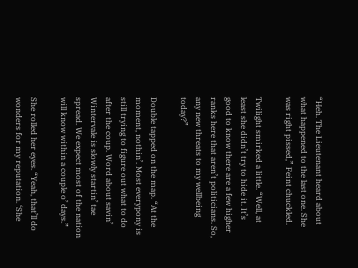“Heh. The Lieutenant heard about what happened to the last one. She was right pissed,” Feint chuckled.

Twilight smirked a little. “Well, at least she didn’t try to hide it. It’s good to know there are a few higher ranks here that aren’t politicians. So, any new threats to my wellbeing today?”

Double tapped on the map. “At the moment, nothin’. Most everypony is still trying to figure out what to do after the coup. Word about savin’ Wintervale is slowly startin’ tae spread. We expect most of the nation will know within a couple o’ days.”

She rolled her eyes. “Yeah, that’ll do wonders for my reputation. ‘She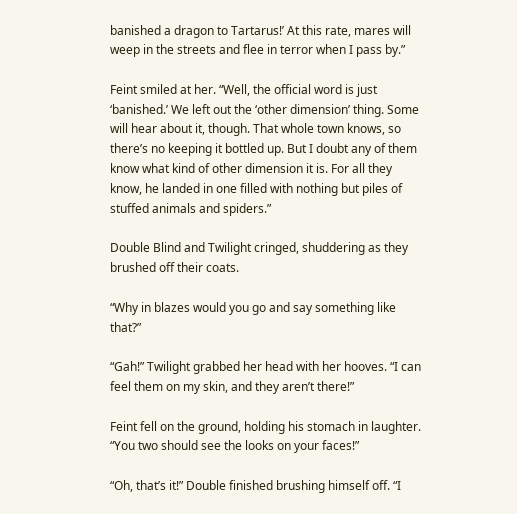banished a dragon to Tartarus!’ At this rate, mares will weep in the streets and flee in terror when I pass by.”

Feint smiled at her. “Well, the official word is just ‘banished.’ We left out the ‘other dimension’ thing. Some will hear about it, though. That whole town knows, so there’s no keeping it bottled up. But I doubt any of them know what kind of other dimension it is. For all they know, he landed in one filled with nothing but piles of stuffed animals and spiders.”

Double Blind and Twilight cringed, shuddering as they brushed off their coats.

“Why in blazes would you go and say something like that?”

“Gah!” Twilight grabbed her head with her hooves. “I can feel them on my skin, and they aren’t there!”

Feint fell on the ground, holding his stomach in laughter. “You two should see the looks on your faces!”

“Oh, that’s it!” Double finished brushing himself off. “I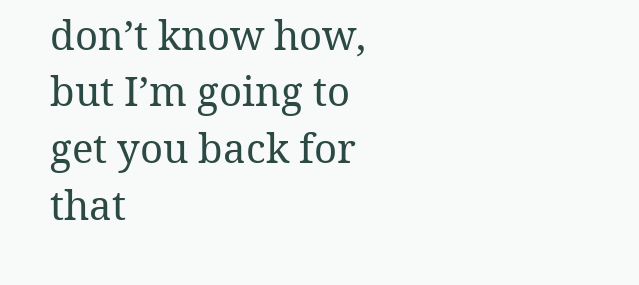don’t know how, but I’m going to get you back for that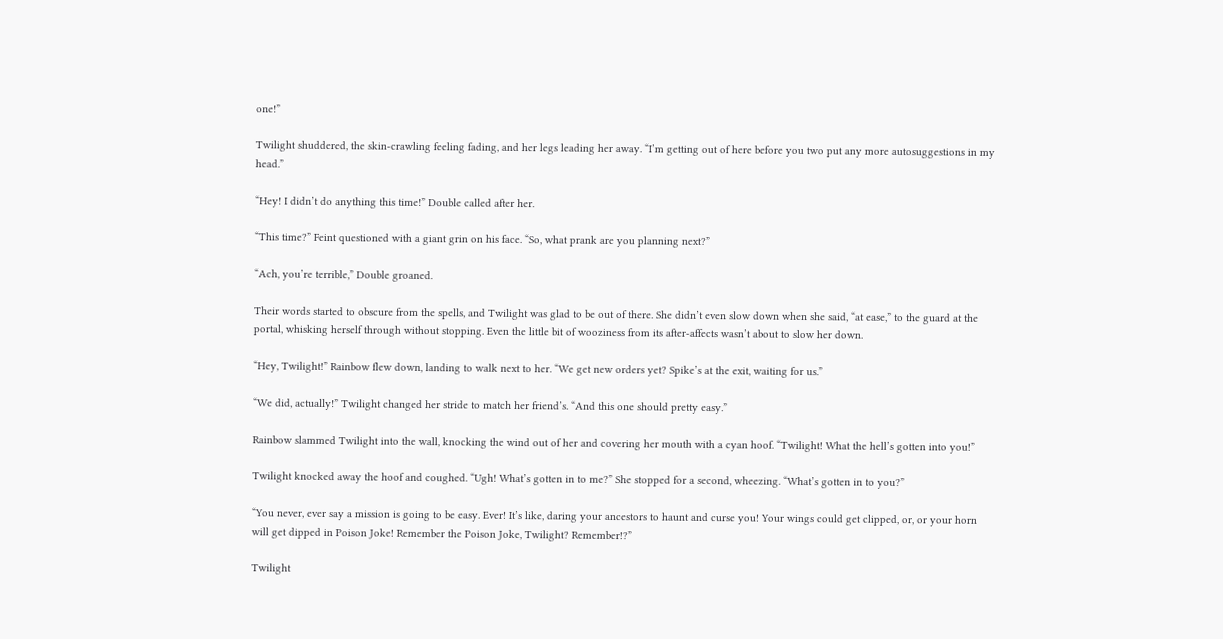one!”

Twilight shuddered, the skin-crawling feeling fading, and her legs leading her away. “I’m getting out of here before you two put any more autosuggestions in my head.”

“Hey! I didn’t do anything this time!” Double called after her.

“This time?” Feint questioned with a giant grin on his face. “So, what prank are you planning next?”

“Ach, you’re terrible,” Double groaned.

Their words started to obscure from the spells, and Twilight was glad to be out of there. She didn’t even slow down when she said, “at ease,” to the guard at the portal, whisking herself through without stopping. Even the little bit of wooziness from its after-affects wasn’t about to slow her down.

“Hey, Twilight!” Rainbow flew down, landing to walk next to her. “We get new orders yet? Spike’s at the exit, waiting for us.”

“We did, actually!” Twilight changed her stride to match her friend’s. “And this one should pretty easy.”

Rainbow slammed Twilight into the wall, knocking the wind out of her and covering her mouth with a cyan hoof. “Twilight! What the hell’s gotten into you!”

Twilight knocked away the hoof and coughed. “Ugh! What’s gotten in to me?” She stopped for a second, wheezing. “What’s gotten in to you?”

“You never, ever say a mission is going to be easy. Ever! It’s like, daring your ancestors to haunt and curse you! Your wings could get clipped, or, or your horn will get dipped in Poison Joke! Remember the Poison Joke, Twilight? Remember!?”

Twilight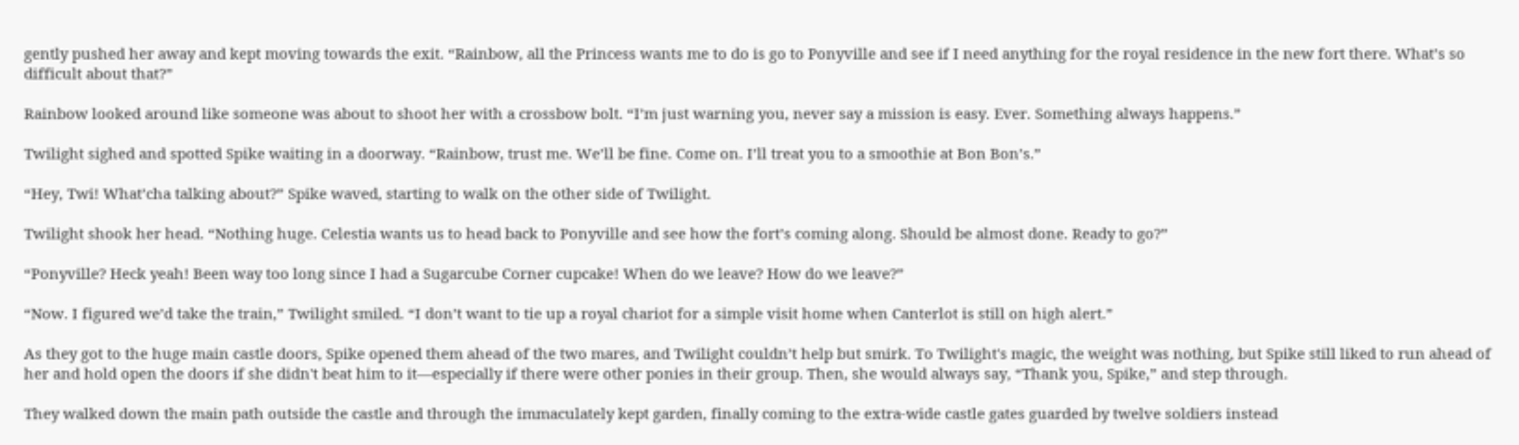gently pushed her away and kept moving towards the exit. “Rainbow, all the Princess wants me to do is go to Ponyville and see if I need anything for the royal residence in the new fort there. What’s so difficult about that?”

Rainbow looked around like someone was about to shoot her with a crossbow bolt. “I’m just warning you, never say a mission is easy. Ever. Something always happens.”

Twilight sighed and spotted Spike waiting in a doorway. “Rainbow, trust me. We’ll be fine. Come on. I’ll treat you to a smoothie at Bon Bon’s.”

“Hey, Twi! What’cha talking about?” Spike waved, starting to walk on the other side of Twilight.

Twilight shook her head. “Nothing huge. Celestia wants us to head back to Ponyville and see how the fort’s coming along. Should be almost done. Ready to go?”

“Ponyville? Heck yeah! Been way too long since I had a Sugarcube Corner cupcake! When do we leave? How do we leave?”

“Now. I figured we’d take the train,” Twilight smiled. “I don’t want to tie up a royal chariot for a simple visit home when Canterlot is still on high alert.”

As they got to the huge main castle doors, Spike opened them ahead of the two mares, and Twilight couldn’t help but smirk. To Twilight's magic, the weight was nothing, but Spike still liked to run ahead of her and hold open the doors if she didn't beat him to it—especially if there were other ponies in their group. Then, she would always say, “Thank you, Spike,” and step through.

They walked down the main path outside the castle and through the immaculately kept garden, finally coming to the extra-wide castle gates guarded by twelve soldiers instead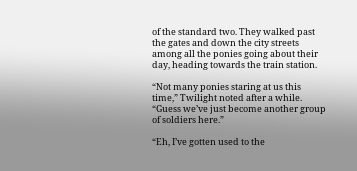of the standard two. They walked past the gates and down the city streets among all the ponies going about their day, heading towards the train station.

“Not many ponies staring at us this time,” Twilight noted after a while. “Guess we’ve just become another group of soldiers here.”

“Eh, I’ve gotten used to the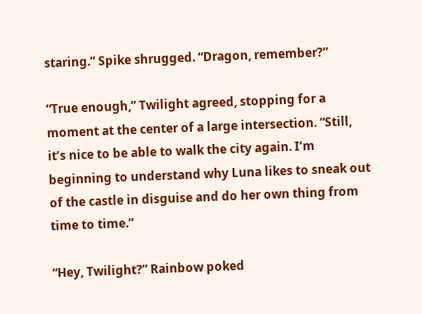staring.” Spike shrugged. “Dragon, remember?”

“True enough,” Twilight agreed, stopping for a moment at the center of a large intersection. “Still, it’s nice to be able to walk the city again. I’m beginning to understand why Luna likes to sneak out of the castle in disguise and do her own thing from time to time.”

“Hey, Twilight?” Rainbow poked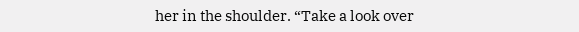her in the shoulder. “Take a look over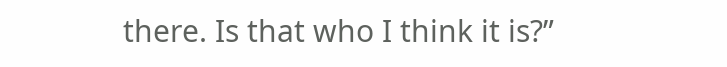there. Is that who I think it is?”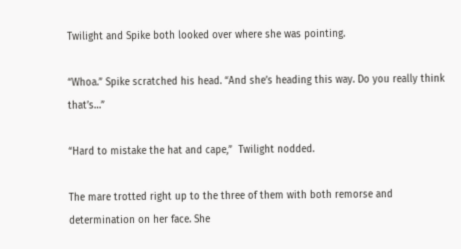Twilight and Spike both looked over where she was pointing.

“Whoa.” Spike scratched his head. “And she’s heading this way. Do you really think that’s…”

“Hard to mistake the hat and cape,”  Twilight nodded.

The mare trotted right up to the three of them with both remorse and determination on her face. She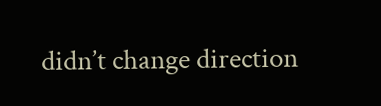didn’t change direction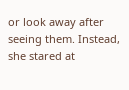or look away after seeing them. Instead, she stared at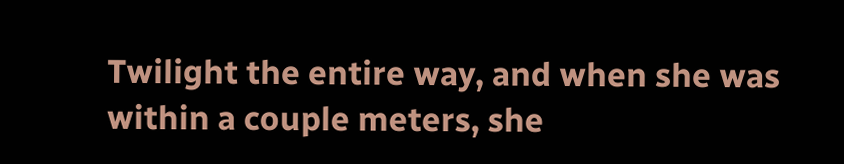Twilight the entire way, and when she was within a couple meters, she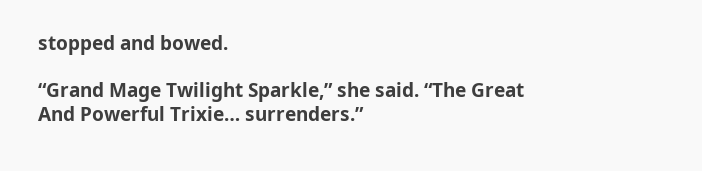stopped and bowed.

“Grand Mage Twilight Sparkle,” she said. “The Great And Powerful Trixie… surrenders.”